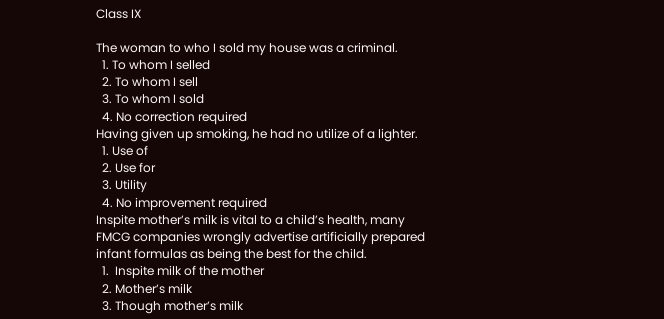Class IX

The woman to who I sold my house was a criminal.
  1. To whom I selled
  2. To whom I sell
  3. To whom I sold
  4. No correction required
Having given up smoking, he had no utilize of a lighter.
  1. Use of
  2. Use for
  3. Utility
  4. No improvement required
Inspite mother’s milk is vital to a child’s health, many FMCG companies wrongly advertise artificially prepared infant formulas as being the best for the child.
  1.  Inspite milk of the mother
  2. Mother’s milk
  3. Though mother’s milk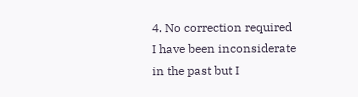4. No correction required
I have been inconsiderate in the past but I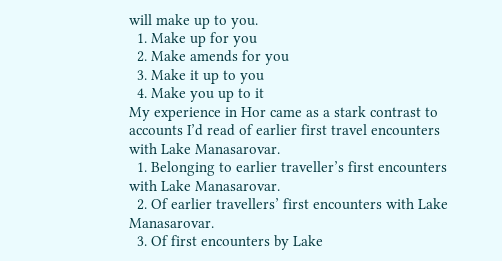will make up to you.
  1. Make up for you
  2. Make amends for you
  3. Make it up to you
  4. Make you up to it
My experience in Hor came as a stark contrast to accounts I’d read of earlier first travel encounters with Lake Manasarovar.
  1. Belonging to earlier traveller’s first encounters with Lake Manasarovar.
  2. Of earlier travellers’ first encounters with Lake Manasarovar.
  3. Of first encounters by Lake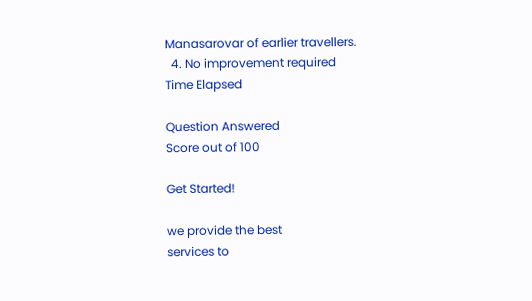Manasarovar of earlier travellers.
  4. No improvement required
Time Elapsed

Question Answered
Score out of 100

Get Started!

we provide the best
services to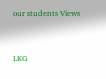our students Views


LKG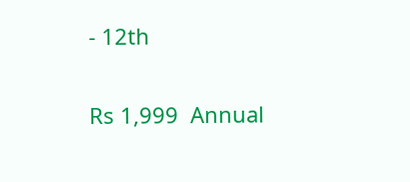- 12th

Rs 1,999  Annual